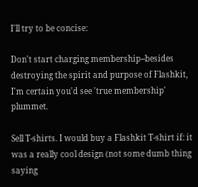I'll try to be concise:

Don't start charging membership--besides destroying the spirit and purpose of Flashkit, I'm certain you'd see 'true membership' plummet.

Sell T-shirts. I would buy a Flashkit T-shirt if: it was a really cool design (not some dumb thing saying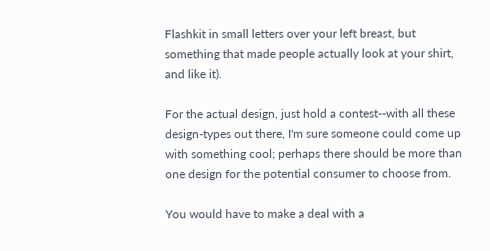Flashkit in small letters over your left breast, but something that made people actually look at your shirt, and like it).

For the actual design, just hold a contest--with all these design-types out there, I'm sure someone could come up with something cool; perhaps there should be more than one design for the potential consumer to choose from.

You would have to make a deal with a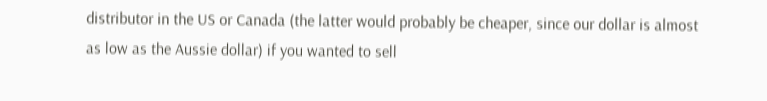distributor in the US or Canada (the latter would probably be cheaper, since our dollar is almost as low as the Aussie dollar) if you wanted to sell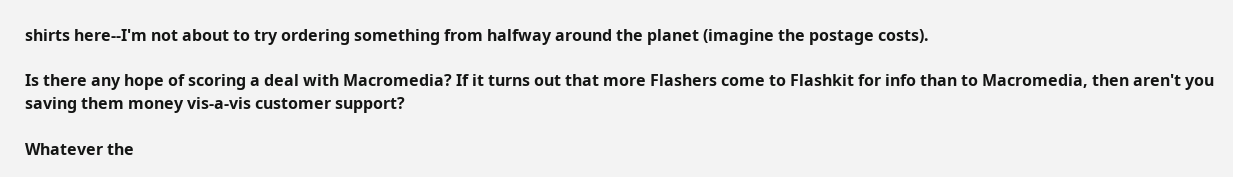shirts here--I'm not about to try ordering something from halfway around the planet (imagine the postage costs).

Is there any hope of scoring a deal with Macromedia? If it turns out that more Flashers come to Flashkit for info than to Macromedia, then aren't you saving them money vis-a-vis customer support?

Whatever the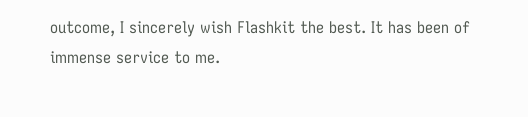outcome, I sincerely wish Flashkit the best. It has been of immense service to me.